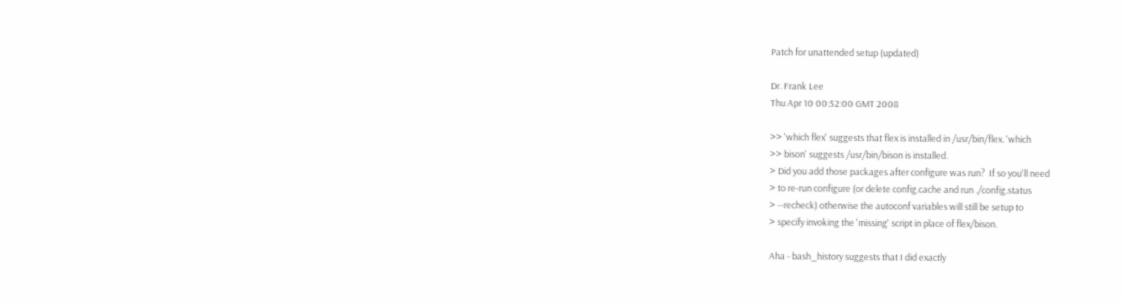Patch for unattended setup (updated)

Dr. Frank Lee
Thu Apr 10 00:52:00 GMT 2008

>> 'which flex' suggests that flex is installed in /usr/bin/flex. 'which
>> bison' suggests /usr/bin/bison is installed.
> Did you add those packages after configure was run?  If so you'll need
> to re-run configure (or delete config.cache and run ./config.status
> --recheck) otherwise the autoconf variables will still be setup to
> specify invoking the 'missing' script in place of flex/bison.

Aha - bash_history suggests that I did exactly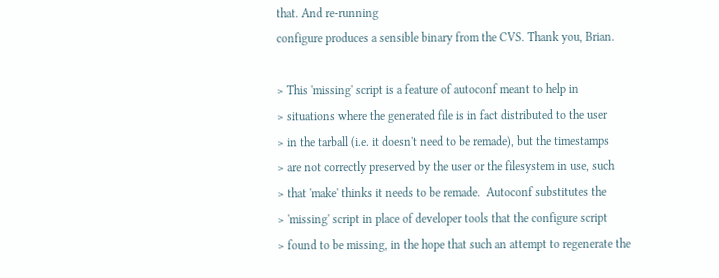that. And re-running
configure produces a sensible binary from the CVS. Thank you, Brian.

> This 'missing' script is a feature of autoconf meant to help in
> situations where the generated file is in fact distributed to the user
> in the tarball (i.e. it doesn't need to be remade), but the timestamps
> are not correctly preserved by the user or the filesystem in use, such
> that 'make' thinks it needs to be remade.  Autoconf substitutes the
> 'missing' script in place of developer tools that the configure script
> found to be missing, in the hope that such an attempt to regenerate the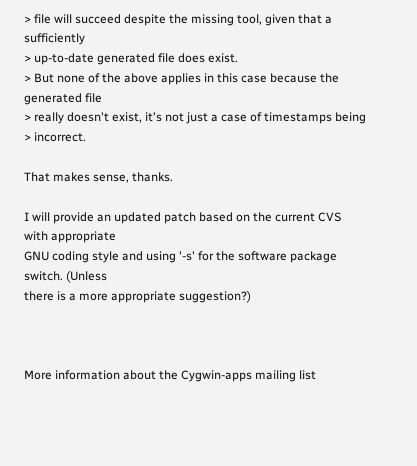> file will succeed despite the missing tool, given that a sufficiently
> up-to-date generated file does exist.
> But none of the above applies in this case because the generated file
> really doesn't exist, it's not just a case of timestamps being
> incorrect.

That makes sense, thanks.

I will provide an updated patch based on the current CVS with appropriate
GNU coding style and using '-s' for the software package switch. (Unless
there is a more appropriate suggestion?)



More information about the Cygwin-apps mailing list